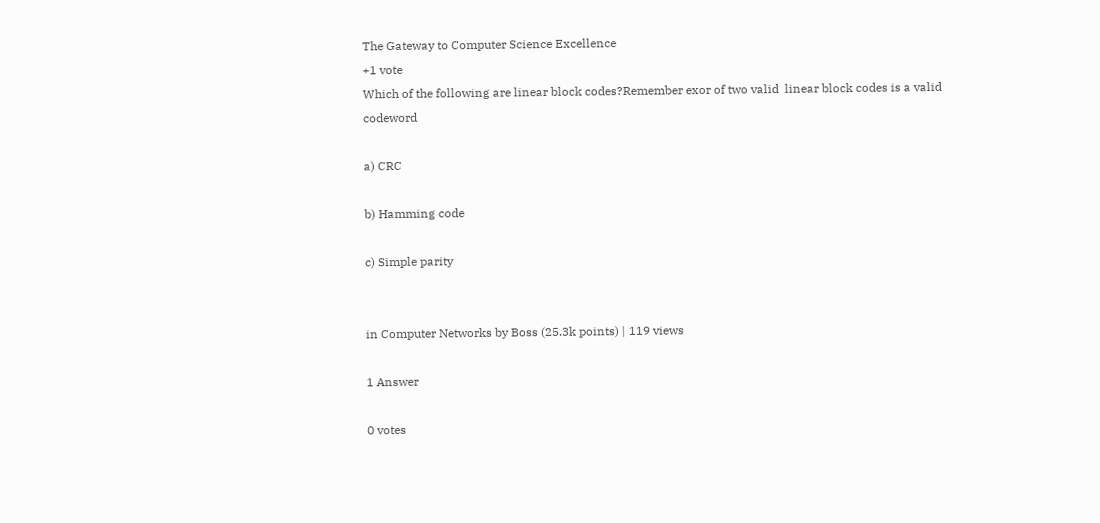The Gateway to Computer Science Excellence
+1 vote
Which of the following are linear block codes?Remember exor of two valid  linear block codes is a valid codeword

a) CRC

b) Hamming code

c) Simple parity


in Computer Networks by Boss (25.3k points) | 119 views

1 Answer

0 votes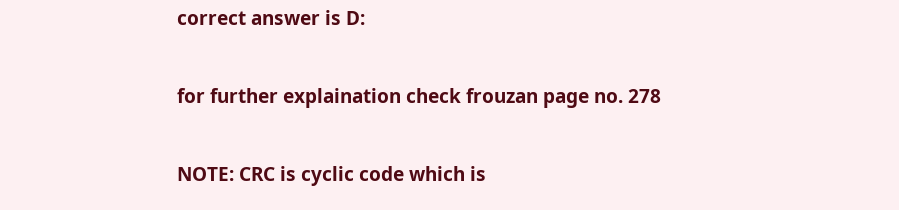correct answer is D:

for further explaination check frouzan page no. 278

NOTE: CRC is cyclic code which is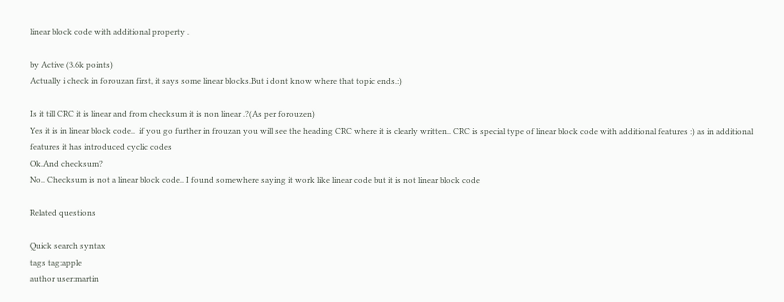linear block code with additional property .

by Active (3.6k points)
Actually i check in forouzan first, it says some linear blocks.But i dont know where that topic ends.:)

Is it till CRC it is linear and from checksum it is non linear .?(As per forouzen)
Yes it is in linear block code..  if you go further in frouzan you will see the heading CRC where it is clearly written.. CRC is special type of linear block code with additional features :) as in additional features it has introduced cyclic codes
Ok.And checksum?
No.. Checksum is not a linear block code.. I found somewhere saying it work like linear code but it is not linear block code

Related questions

Quick search syntax
tags tag:apple
author user:martin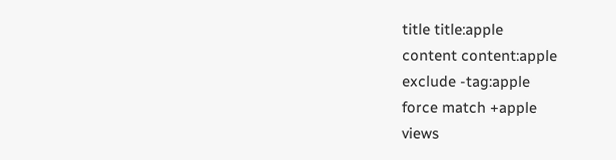title title:apple
content content:apple
exclude -tag:apple
force match +apple
views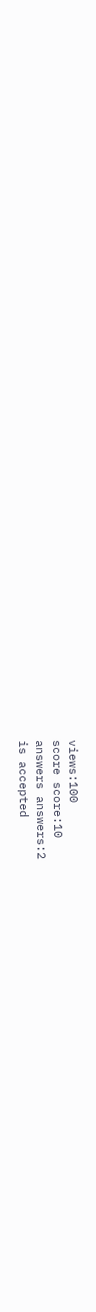views:100
score score:10
answers answers:2
is accepted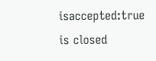isaccepted:true
is closed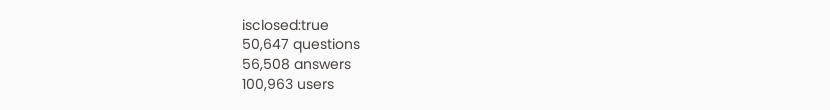isclosed:true
50,647 questions
56,508 answers
100,963 users